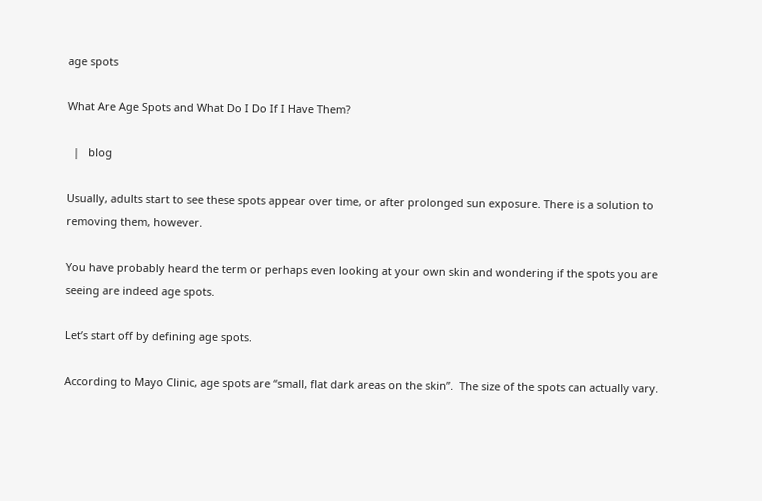age spots

What Are Age Spots and What Do I Do If I Have Them?

  |   blog

Usually, adults start to see these spots appear over time, or after prolonged sun exposure. There is a solution to removing them, however.

You have probably heard the term or perhaps even looking at your own skin and wondering if the spots you are seeing are indeed age spots.

Let’s start off by defining age spots.

According to Mayo Clinic, age spots are “small, flat dark areas on the skin”.  The size of the spots can actually vary.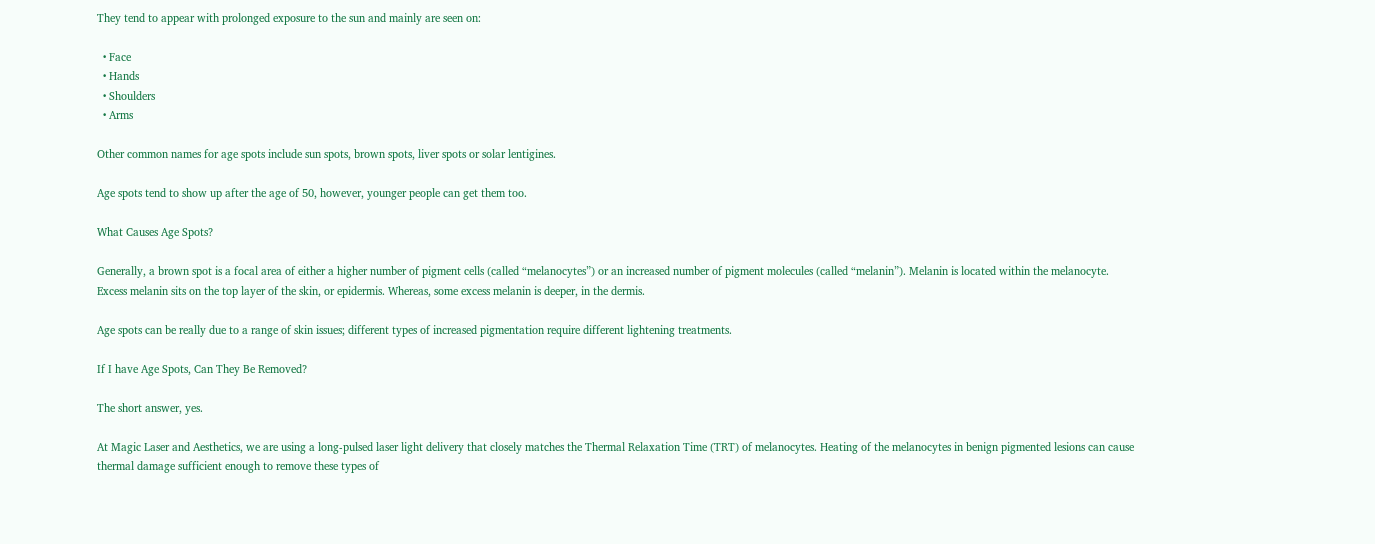They tend to appear with prolonged exposure to the sun and mainly are seen on:

  • Face
  • Hands
  • Shoulders
  • Arms

Other common names for age spots include sun spots, brown spots, liver spots or solar lentigines.

Age spots tend to show up after the age of 50, however, younger people can get them too.

What Causes Age Spots?

Generally, a brown spot is a focal area of either a higher number of pigment cells (called “melanocytes”) or an increased number of pigment molecules (called “melanin”). Melanin is located within the melanocyte. Excess melanin sits on the top layer of the skin, or epidermis. Whereas, some excess melanin is deeper, in the dermis.

Age spots can be really due to a range of skin issues; different types of increased pigmentation require different lightening treatments.

If I have Age Spots, Can They Be Removed?

The short answer, yes.

At Magic Laser and Aesthetics, we are using a long-pulsed laser light delivery that closely matches the Thermal Relaxation Time (TRT) of melanocytes. Heating of the melanocytes in benign pigmented lesions can cause thermal damage sufficient enough to remove these types of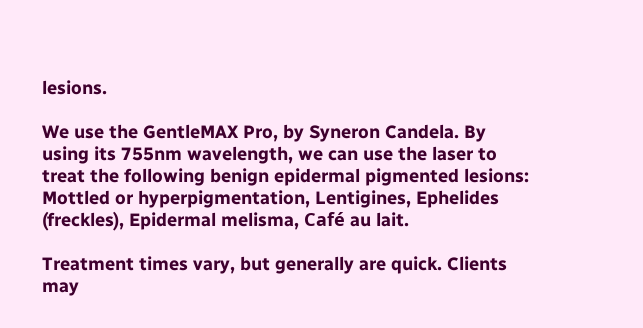lesions.

We use the GentleMAX Pro, by Syneron Candela. By using its 755nm wavelength, we can use the laser to treat the following benign epidermal pigmented lesions: Mottled or hyperpigmentation, Lentigines, Ephelides (freckles), Epidermal melisma, Café au lait.

Treatment times vary, but generally are quick. Clients may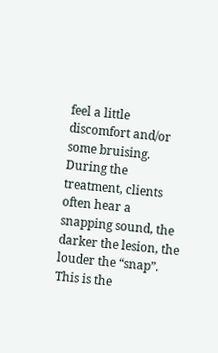feel a little discomfort and/or some bruising. During the treatment, clients often hear a snapping sound, the darker the lesion, the louder the “snap”. This is the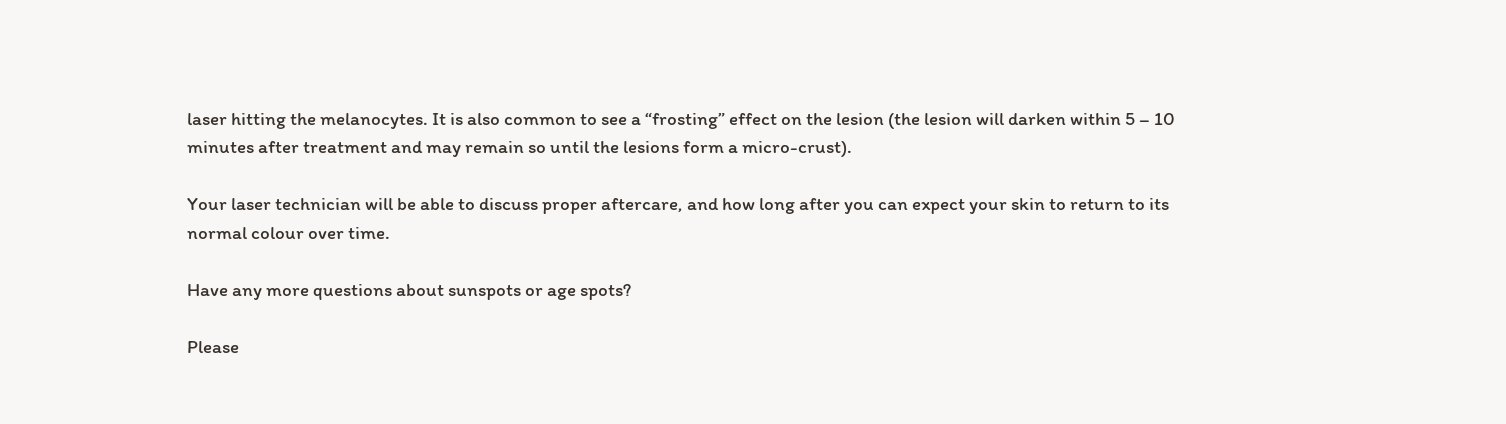laser hitting the melanocytes. It is also common to see a “frosting” effect on the lesion (the lesion will darken within 5 – 10 minutes after treatment and may remain so until the lesions form a micro-crust).

Your laser technician will be able to discuss proper aftercare, and how long after you can expect your skin to return to its normal colour over time.

Have any more questions about sunspots or age spots?

Please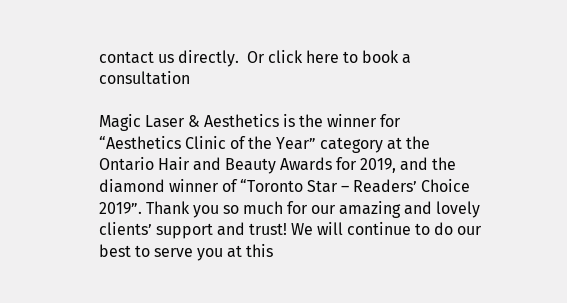contact us directly.  Or click here to book a consultation

Magic Laser & Aesthetics is the winner for “Aesthetics Clinic of the Year” category at the Ontario Hair and Beauty Awards for 2019, and the diamond winner of “Toronto Star – Readers’ Choice 2019”. Thank you so much for our amazing and lovely clients’ support and trust! We will continue to do our best to serve you at this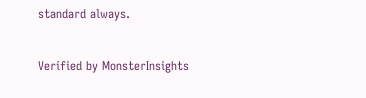standard always.


Verified by MonsterInsights